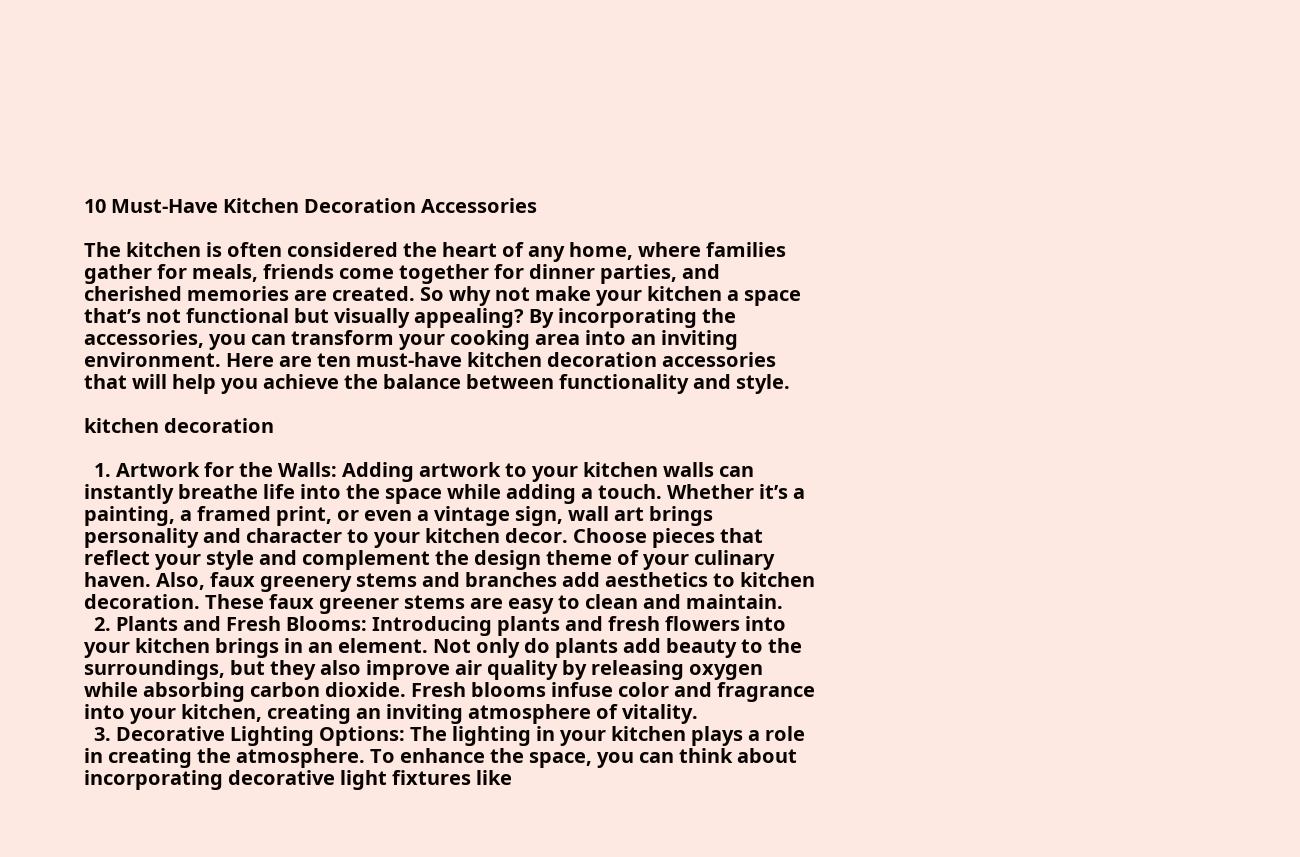10 Must-Have Kitchen Decoration Accessories

The kitchen is often considered the heart of any home, where families gather for meals, friends come together for dinner parties, and cherished memories are created. So why not make your kitchen a space that’s not functional but visually appealing? By incorporating the accessories, you can transform your cooking area into an inviting environment. Here are ten must-have kitchen decoration accessories that will help you achieve the balance between functionality and style.

kitchen decoration

  1. Artwork for the Walls: Adding artwork to your kitchen walls can instantly breathe life into the space while adding a touch. Whether it’s a painting, a framed print, or even a vintage sign, wall art brings personality and character to your kitchen decor. Choose pieces that reflect your style and complement the design theme of your culinary haven. Also, faux greenery stems and branches add aesthetics to kitchen decoration. These faux greener stems are easy to clean and maintain.
  2. Plants and Fresh Blooms: Introducing plants and fresh flowers into your kitchen brings in an element. Not only do plants add beauty to the surroundings, but they also improve air quality by releasing oxygen while absorbing carbon dioxide. Fresh blooms infuse color and fragrance into your kitchen, creating an inviting atmosphere of vitality.
  3. Decorative Lighting Options: The lighting in your kitchen plays a role in creating the atmosphere. To enhance the space, you can think about incorporating decorative light fixtures like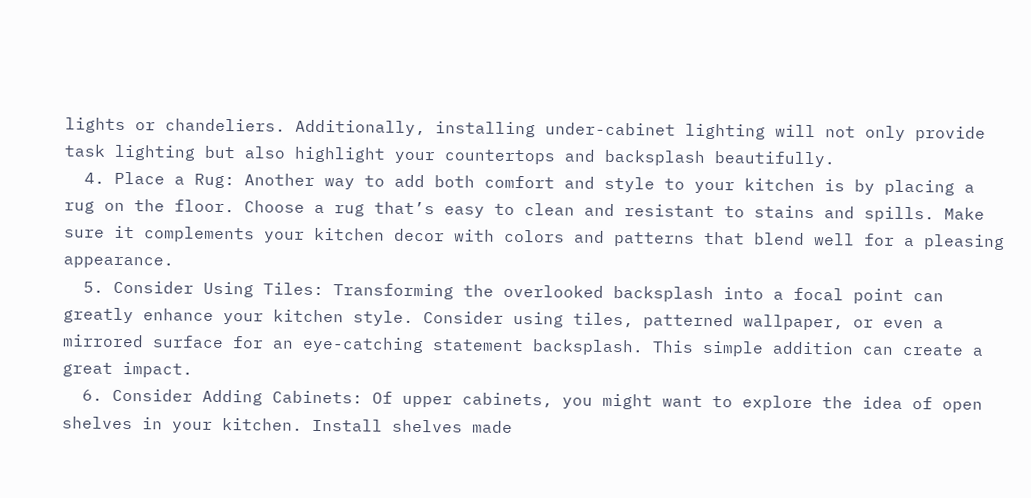lights or chandeliers. Additionally, installing under-cabinet lighting will not only provide task lighting but also highlight your countertops and backsplash beautifully.
  4. Place a Rug: Another way to add both comfort and style to your kitchen is by placing a rug on the floor. Choose a rug that’s easy to clean and resistant to stains and spills. Make sure it complements your kitchen decor with colors and patterns that blend well for a pleasing appearance.
  5. Consider Using Tiles: Transforming the overlooked backsplash into a focal point can greatly enhance your kitchen style. Consider using tiles, patterned wallpaper, or even a mirrored surface for an eye-catching statement backsplash. This simple addition can create a great impact.
  6. Consider Adding Cabinets: Of upper cabinets, you might want to explore the idea of open shelves in your kitchen. Install shelves made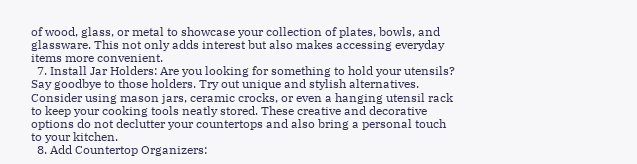of wood, glass, or metal to showcase your collection of plates, bowls, and glassware. This not only adds interest but also makes accessing everyday items more convenient.
  7. Install Jar Holders: Are you looking for something to hold your utensils? Say goodbye to those holders. Try out unique and stylish alternatives. Consider using mason jars, ceramic crocks, or even a hanging utensil rack to keep your cooking tools neatly stored. These creative and decorative options do not declutter your countertops and also bring a personal touch to your kitchen.
  8. Add Countertop Organizers: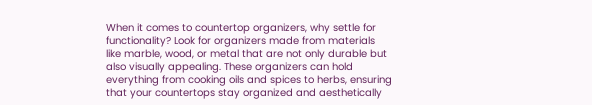When it comes to countertop organizers, why settle for functionality? Look for organizers made from materials like marble, wood, or metal that are not only durable but also visually appealing. These organizers can hold everything from cooking oils and spices to herbs, ensuring that your countertops stay organized and aesthetically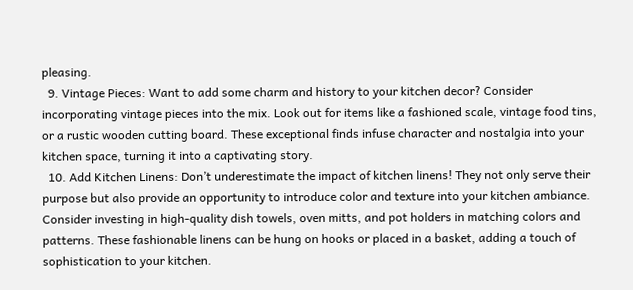pleasing.
  9. Vintage Pieces: Want to add some charm and history to your kitchen decor? Consider incorporating vintage pieces into the mix. Look out for items like a fashioned scale, vintage food tins, or a rustic wooden cutting board. These exceptional finds infuse character and nostalgia into your kitchen space, turning it into a captivating story.
  10. Add Kitchen Linens: Don’t underestimate the impact of kitchen linens! They not only serve their purpose but also provide an opportunity to introduce color and texture into your kitchen ambiance. Consider investing in high-quality dish towels, oven mitts, and pot holders in matching colors and patterns. These fashionable linens can be hung on hooks or placed in a basket, adding a touch of sophistication to your kitchen.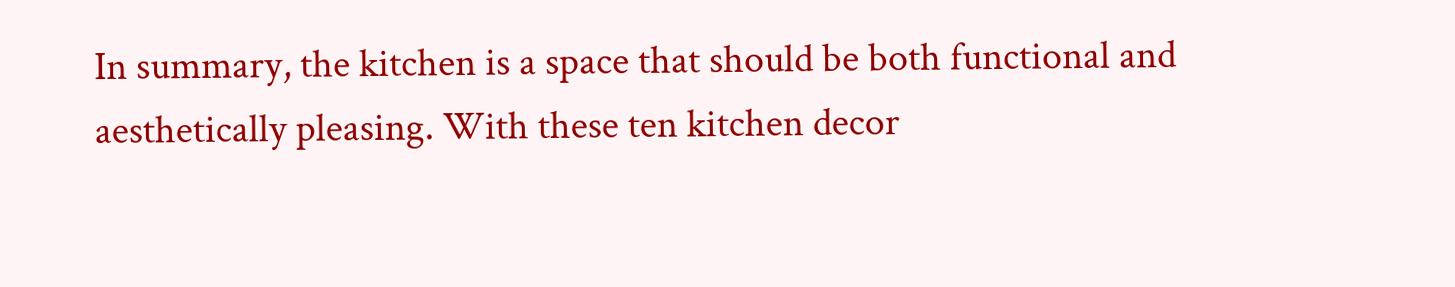In summary, the kitchen is a space that should be both functional and aesthetically pleasing. With these ten kitchen decor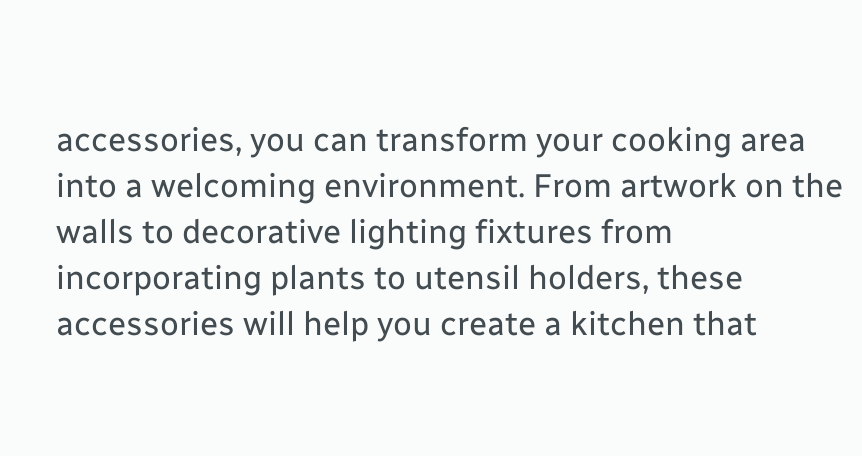accessories, you can transform your cooking area into a welcoming environment. From artwork on the walls to decorative lighting fixtures from incorporating plants to utensil holders, these accessories will help you create a kitchen that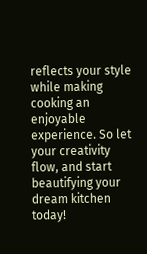reflects your style while making cooking an enjoyable experience. So let your creativity flow, and start beautifying your dream kitchen today!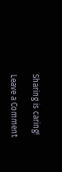Sharing is caring!

Leave a Comment